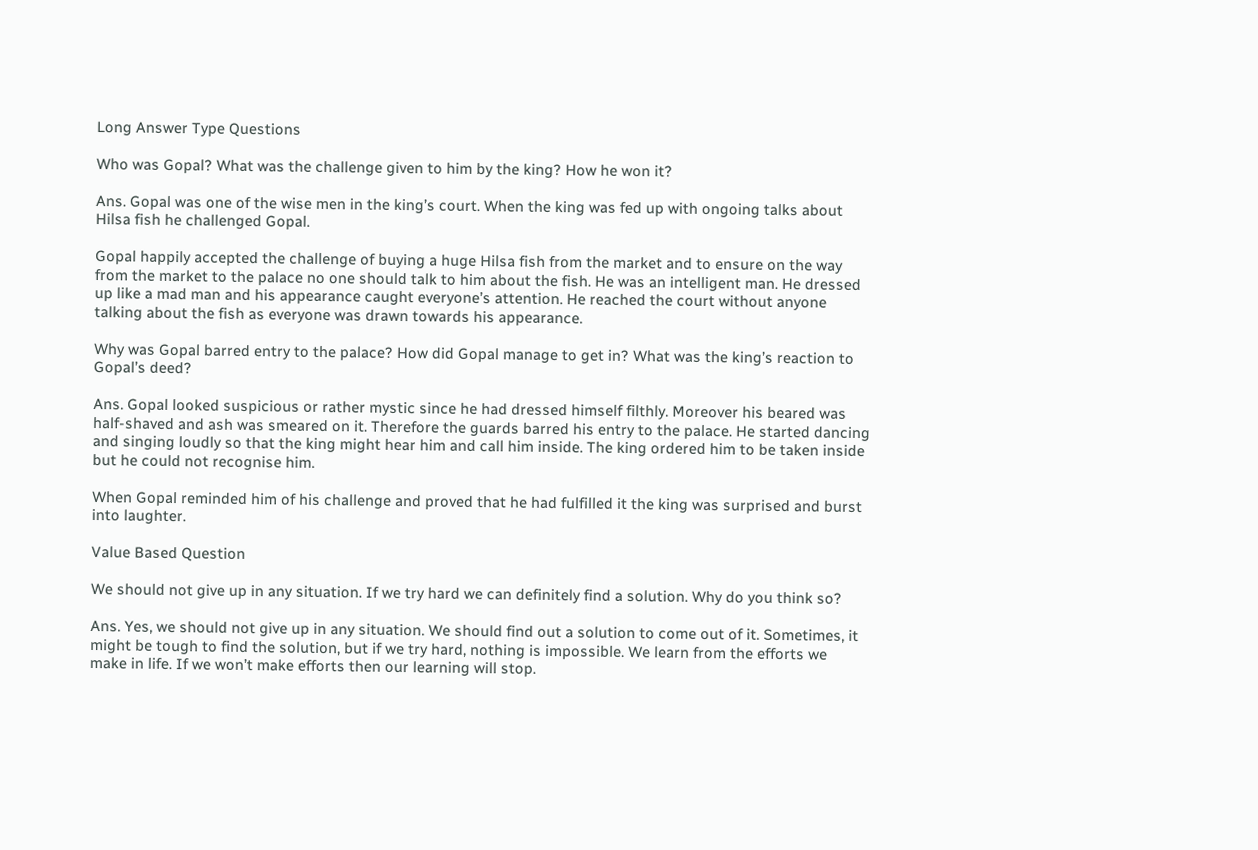Long Answer Type Questions

Who was Gopal? What was the challenge given to him by the king? How he won it?

Ans. Gopal was one of the wise men in the king’s court. When the king was fed up with ongoing talks about Hilsa fish he challenged Gopal.

Gopal happily accepted the challenge of buying a huge Hilsa fish from the market and to ensure on the way from the market to the palace no one should talk to him about the fish. He was an intelligent man. He dressed up like a mad man and his appearance caught everyone’s attention. He reached the court without anyone talking about the fish as everyone was drawn towards his appearance.

Why was Gopal barred entry to the palace? How did Gopal manage to get in? What was the king’s reaction to Gopal’s deed?

Ans. Gopal looked suspicious or rather mystic since he had dressed himself filthly. Moreover his beared was half-shaved and ash was smeared on it. Therefore the guards barred his entry to the palace. He started dancing and singing loudly so that the king might hear him and call him inside. The king ordered him to be taken inside but he could not recognise him.

When Gopal reminded him of his challenge and proved that he had fulfilled it the king was surprised and burst into laughter.

Value Based Question

We should not give up in any situation. If we try hard we can definitely find a solution. Why do you think so?

Ans. Yes, we should not give up in any situation. We should find out a solution to come out of it. Sometimes, it might be tough to find the solution, but if we try hard, nothing is impossible. We learn from the efforts we make in life. If we won’t make efforts then our learning will stop.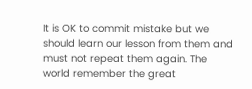It is OK to commit mistake but we should learn our lesson from them and must not repeat them again. The world remember the great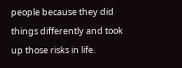people because they did things differently and took up those risks in life.